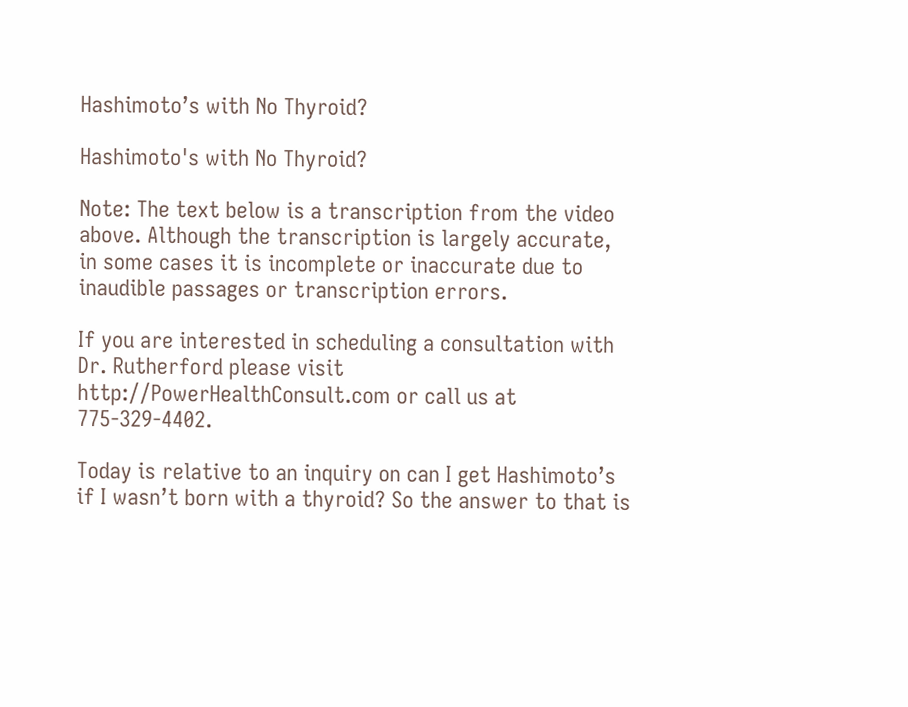Hashimoto’s with No Thyroid?

Hashimoto's with No Thyroid?

Note: The text below is a transcription from the video above. Although the transcription is largely accurate, in some cases it is incomplete or inaccurate due to inaudible passages or transcription errors.

If you are interested in scheduling a consultation with Dr. Rutherford please visit http://PowerHealthConsult.com or call us at 775-329-4402.

Today is relative to an inquiry on can I get Hashimoto’s if I wasn’t born with a thyroid? So the answer to that is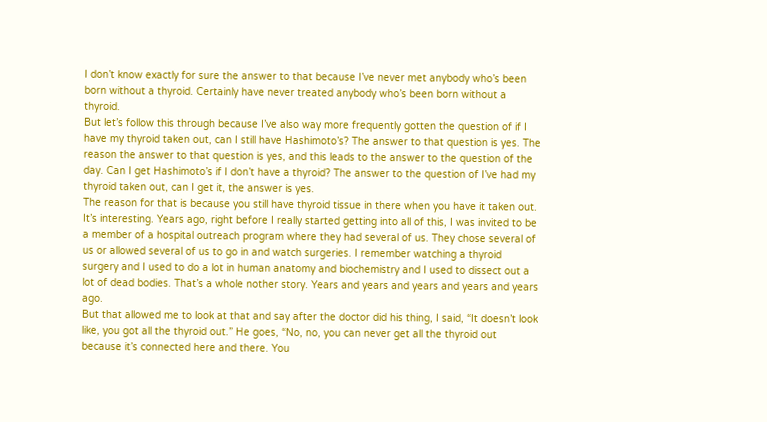I don’t know exactly for sure the answer to that because I’ve never met anybody who’s been born without a thyroid. Certainly have never treated anybody who’s been born without a thyroid.
But let’s follow this through because I’ve also way more frequently gotten the question of if I have my thyroid taken out, can I still have Hashimoto’s? The answer to that question is yes. The reason the answer to that question is yes, and this leads to the answer to the question of the day. Can I get Hashimoto’s if I don’t have a thyroid? The answer to the question of I’ve had my thyroid taken out, can I get it, the answer is yes.
The reason for that is because you still have thyroid tissue in there when you have it taken out. It’s interesting. Years ago, right before I really started getting into all of this, I was invited to be a member of a hospital outreach program where they had several of us. They chose several of us or allowed several of us to go in and watch surgeries. I remember watching a thyroid surgery and I used to do a lot in human anatomy and biochemistry and I used to dissect out a lot of dead bodies. That’s a whole nother story. Years and years and years and years and years ago.
But that allowed me to look at that and say after the doctor did his thing, I said, “It doesn’t look like, you got all the thyroid out.” He goes, “No, no, you can never get all the thyroid out because it’s connected here and there. You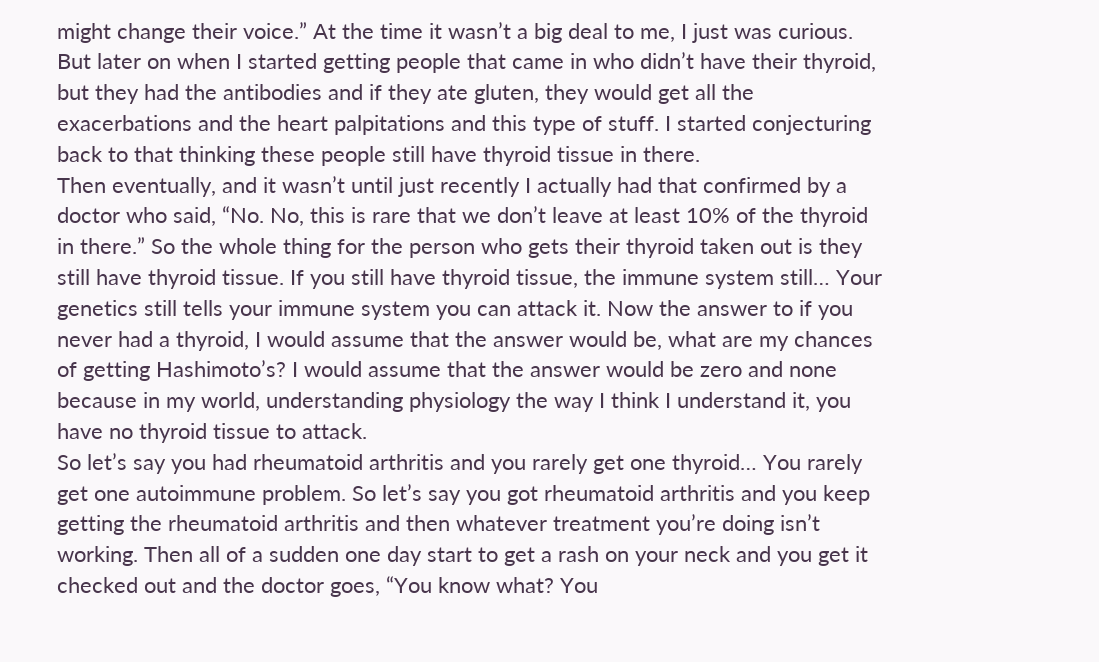might change their voice.” At the time it wasn’t a big deal to me, I just was curious. But later on when I started getting people that came in who didn’t have their thyroid, but they had the antibodies and if they ate gluten, they would get all the exacerbations and the heart palpitations and this type of stuff. I started conjecturing back to that thinking these people still have thyroid tissue in there.
Then eventually, and it wasn’t until just recently I actually had that confirmed by a doctor who said, “No. No, this is rare that we don’t leave at least 10% of the thyroid in there.” So the whole thing for the person who gets their thyroid taken out is they still have thyroid tissue. If you still have thyroid tissue, the immune system still… Your genetics still tells your immune system you can attack it. Now the answer to if you never had a thyroid, I would assume that the answer would be, what are my chances of getting Hashimoto’s? I would assume that the answer would be zero and none because in my world, understanding physiology the way I think I understand it, you have no thyroid tissue to attack.
So let’s say you had rheumatoid arthritis and you rarely get one thyroid… You rarely get one autoimmune problem. So let’s say you got rheumatoid arthritis and you keep getting the rheumatoid arthritis and then whatever treatment you’re doing isn’t working. Then all of a sudden one day start to get a rash on your neck and you get it checked out and the doctor goes, “You know what? You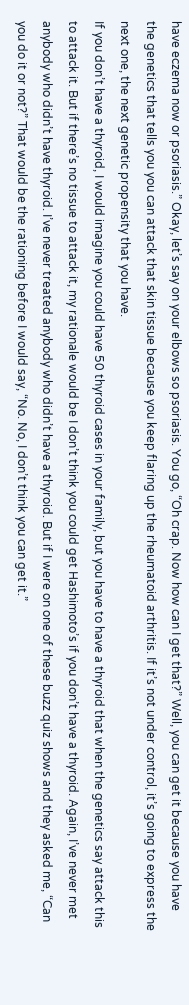have eczema now or psoriasis.” Okay, let’s say on your elbows so psoriasis. You go, “Oh crap. Now how can I get that?” Well, you can get it because you have the genetics that tells you you can attack that skin tissue because you keep flaring up the rheumatoid arthritis. If it’s not under control, it’s going to express the next one, the next genetic propensity that you have.
If you don’t have a thyroid, I would imagine you could have 50 thyroid cases in your family, but you have to have a thyroid that when the genetics say attack this to attack it. But if there’s no tissue to attack it, my rationale would be I don’t think you could get Hashimoto’s if you don’t have a thyroid. Again, I’ve never met anybody who didn’t have thyroid. I’ve never treated anybody who didn’t have a thyroid. But if I were on one of these buzz quiz shows and they asked me, “Can you do it or not?” That would be the rationing before I would say, “No. No, I don’t think you can get it.”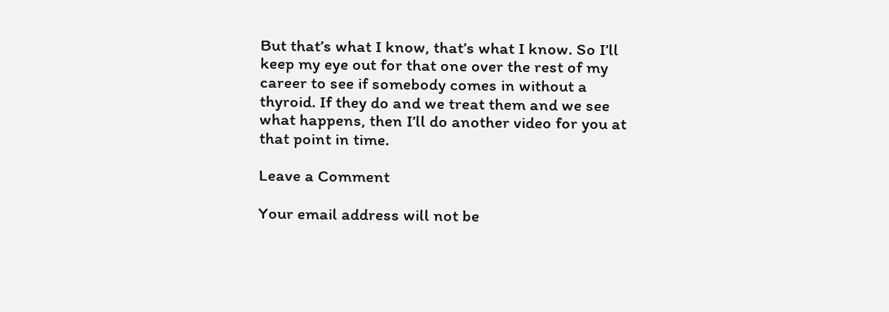But that’s what I know, that’s what I know. So I’ll keep my eye out for that one over the rest of my career to see if somebody comes in without a thyroid. If they do and we treat them and we see what happens, then I’ll do another video for you at that point in time.

Leave a Comment

Your email address will not be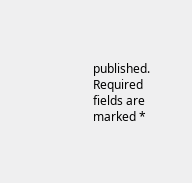published. Required fields are marked *